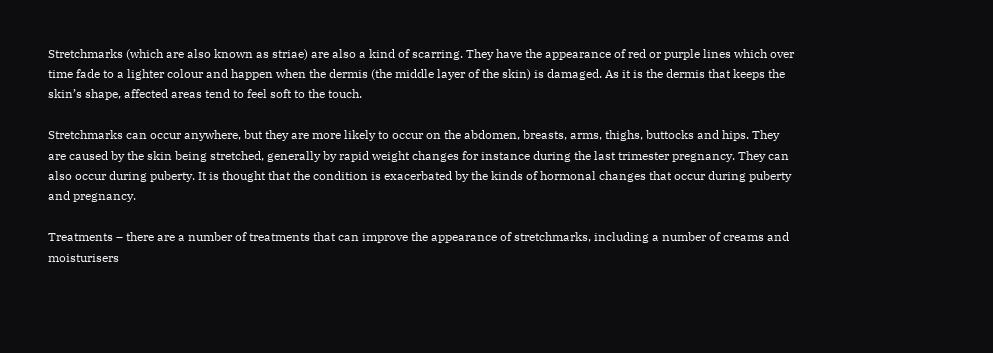Stretchmarks (which are also known as striae) are also a kind of scarring. They have the appearance of red or purple lines which over time fade to a lighter colour and happen when the dermis (the middle layer of the skin) is damaged. As it is the dermis that keeps the skin’s shape, affected areas tend to feel soft to the touch.

Stretchmarks can occur anywhere, but they are more likely to occur on the abdomen, breasts, arms, thighs, buttocks and hips. They are caused by the skin being stretched, generally by rapid weight changes for instance during the last trimester pregnancy. They can also occur during puberty. It is thought that the condition is exacerbated by the kinds of hormonal changes that occur during puberty and pregnancy.

Treatments – there are a number of treatments that can improve the appearance of stretchmarks, including a number of creams and moisturisers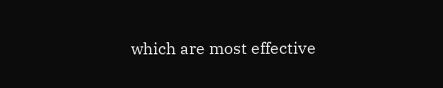which are most effective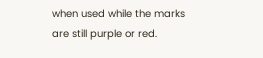when used while the marks are still purple or red.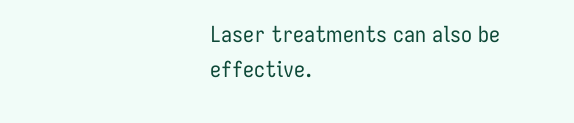Laser treatments can also be effective.